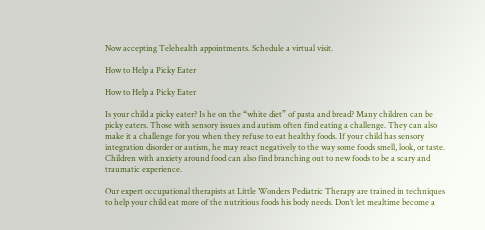Now accepting Telehealth appointments. Schedule a virtual visit.

How to Help a Picky Eater

How to Help a Picky Eater

Is your child a picky eater? Is he on the “white diet” of pasta and bread? Many children can be picky eaters. Those with sensory issues and autism often find eating a challenge. They can also make it a challenge for you when they refuse to eat healthy foods. If your child has sensory integration disorder or autism, he may react negatively to the way some foods smell, look, or taste. Children with anxiety around food can also find branching out to new foods to be a scary and traumatic experience.

Our expert occupational therapists at Little Wonders Pediatric Therapy are trained in techniques to help your child eat more of the nutritious foods his body needs. Don’t let mealtime become a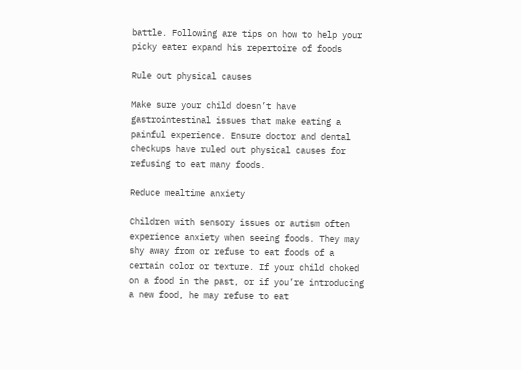battle. Following are tips on how to help your picky eater expand his repertoire of foods

Rule out physical causes

Make sure your child doesn’t have gastrointestinal issues that make eating a painful experience. Ensure doctor and dental checkups have ruled out physical causes for refusing to eat many foods.

Reduce mealtime anxiety

Children with sensory issues or autism often experience anxiety when seeing foods. They may shy away from or refuse to eat foods of a certain color or texture. If your child choked on a food in the past, or if you’re introducing a new food, he may refuse to eat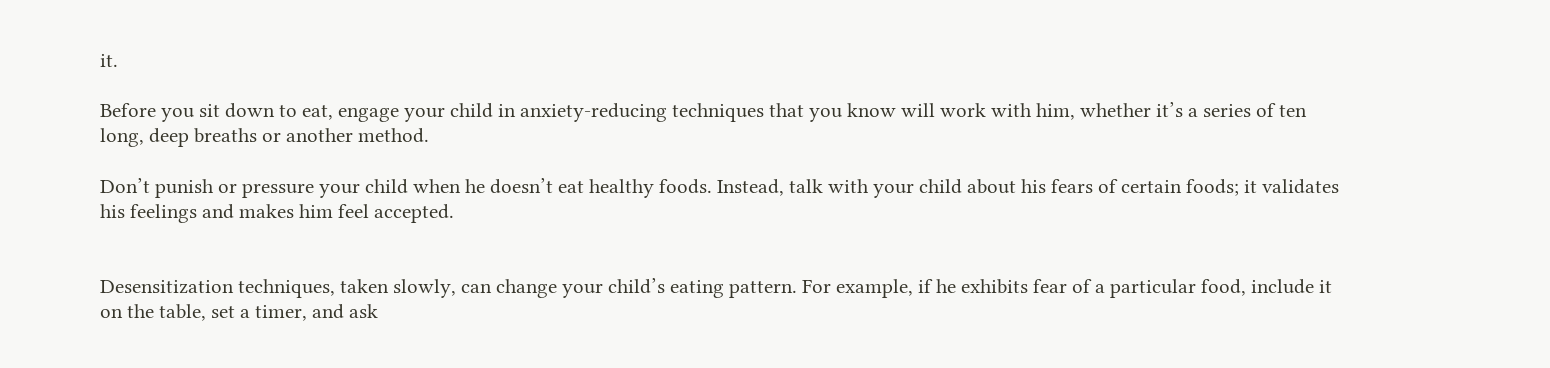it.

Before you sit down to eat, engage your child in anxiety-reducing techniques that you know will work with him, whether it’s a series of ten long, deep breaths or another method.

Don’t punish or pressure your child when he doesn’t eat healthy foods. Instead, talk with your child about his fears of certain foods; it validates his feelings and makes him feel accepted.


Desensitization techniques, taken slowly, can change your child’s eating pattern. For example, if he exhibits fear of a particular food, include it on the table, set a timer, and ask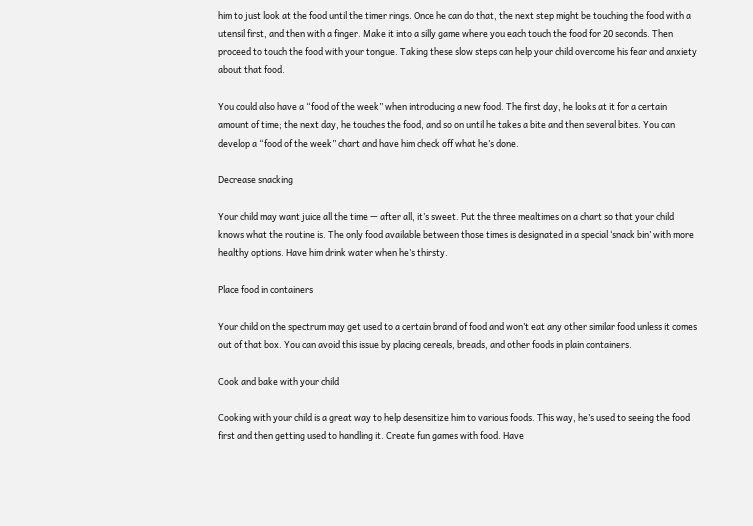him to just look at the food until the timer rings. Once he can do that, the next step might be touching the food with a utensil first, and then with a finger. Make it into a silly game where you each touch the food for 20 seconds. Then proceed to touch the food with your tongue. Taking these slow steps can help your child overcome his fear and anxiety about that food.

You could also have a “food of the week” when introducing a new food. The first day, he looks at it for a certain amount of time; the next day, he touches the food, and so on until he takes a bite and then several bites. You can develop a “food of the week” chart and have him check off what he’s done.

Decrease snacking

Your child may want juice all the time — after all, it’s sweet. Put the three mealtimes on a chart so that your child knows what the routine is. The only food available between those times is designated in a special ‘snack bin’ with more healthy options. Have him drink water when he’s thirsty.

Place food in containers

Your child on the spectrum may get used to a certain brand of food and won’t eat any other similar food unless it comes out of that box. You can avoid this issue by placing cereals, breads, and other foods in plain containers.

Cook and bake with your child

Cooking with your child is a great way to help desensitize him to various foods. This way, he’s used to seeing the food first and then getting used to handling it. Create fun games with food. Have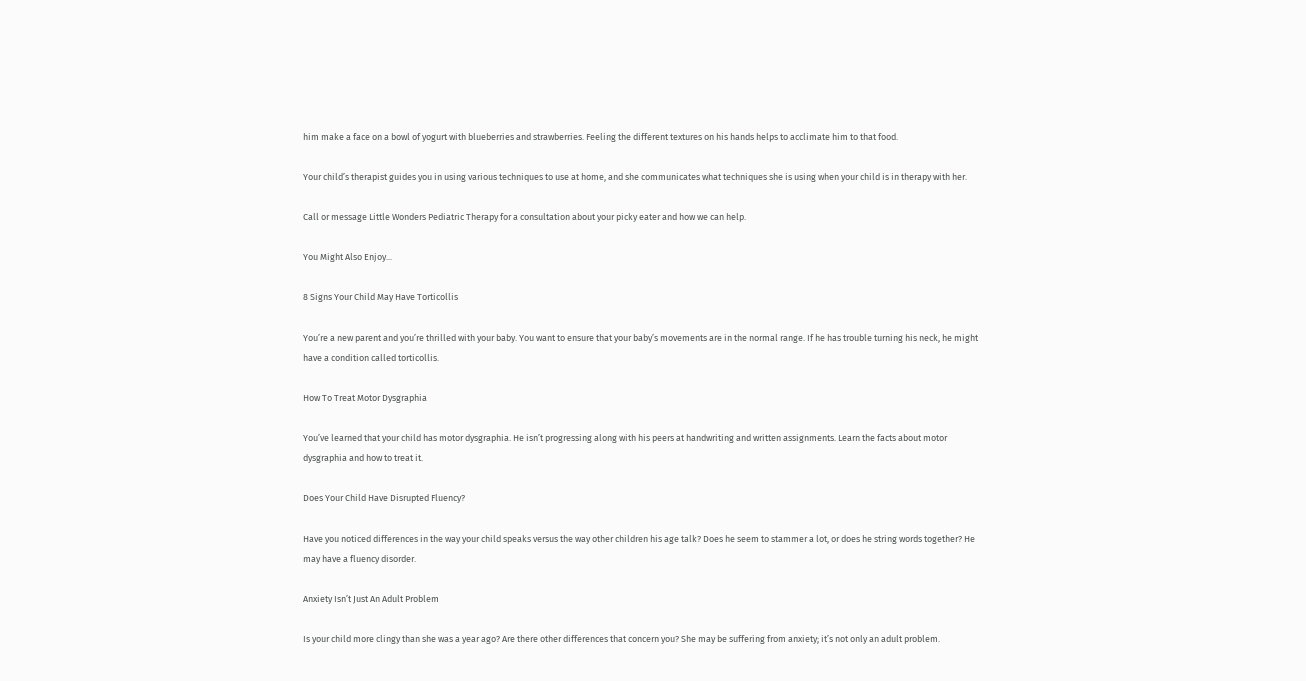him make a face on a bowl of yogurt with blueberries and strawberries. Feeling the different textures on his hands helps to acclimate him to that food.

Your child’s therapist guides you in using various techniques to use at home, and she communicates what techniques she is using when your child is in therapy with her.

Call or message Little Wonders Pediatric Therapy for a consultation about your picky eater and how we can help.

You Might Also Enjoy...

8 Signs Your Child May Have Torticollis

You’re a new parent and you’re thrilled with your baby. You want to ensure that your baby’s movements are in the normal range. If he has trouble turning his neck, he might have a condition called torticollis.

How To Treat Motor Dysgraphia

You’ve learned that your child has motor dysgraphia. He isn’t progressing along with his peers at handwriting and written assignments. Learn the facts about motor dysgraphia and how to treat it.

Does Your Child Have Disrupted Fluency?

Have you noticed differences in the way your child speaks versus the way other children his age talk? Does he seem to stammer a lot, or does he string words together? He may have a fluency disorder.

Anxiety Isn’t Just An Adult Problem

Is your child more clingy than she was a year ago? Are there other differences that concern you? She may be suffering from anxiety; it’s not only an adult problem.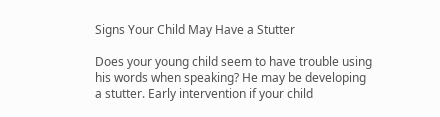Signs Your Child May Have a Stutter

Does your young child seem to have trouble using his words when speaking? He may be developing a stutter. Early intervention if your child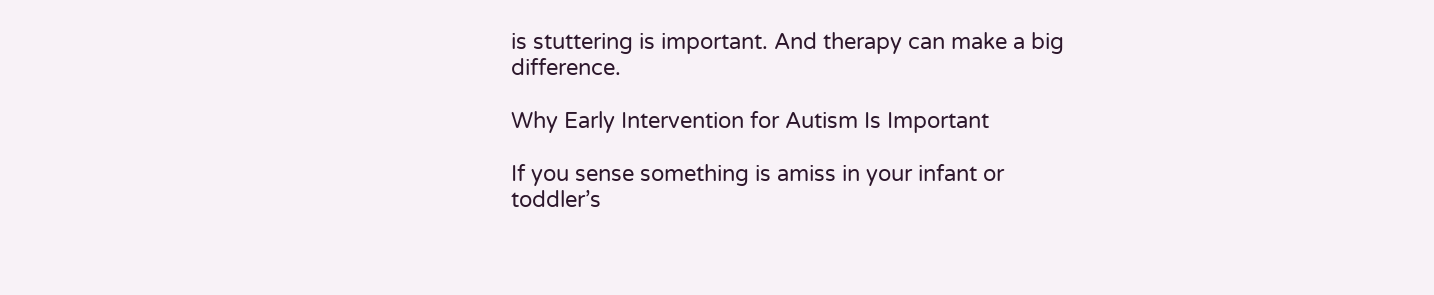is stuttering is important. And therapy can make a big difference.

Why Early Intervention for Autism Is Important

If you sense something is amiss in your infant or toddler’s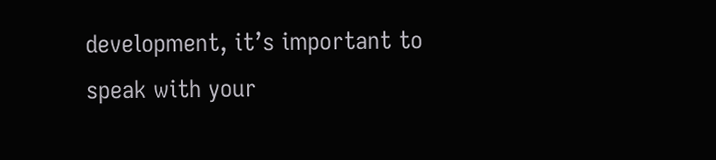development, it’s important to speak with your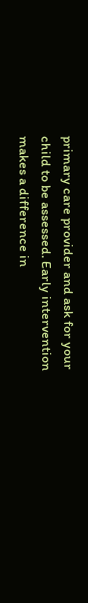primary care provider and ask for your child to be assessed. Early intervention makes a difference in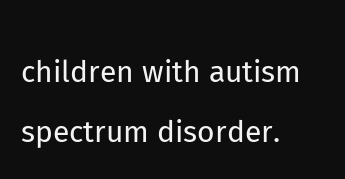children with autism spectrum disorder.